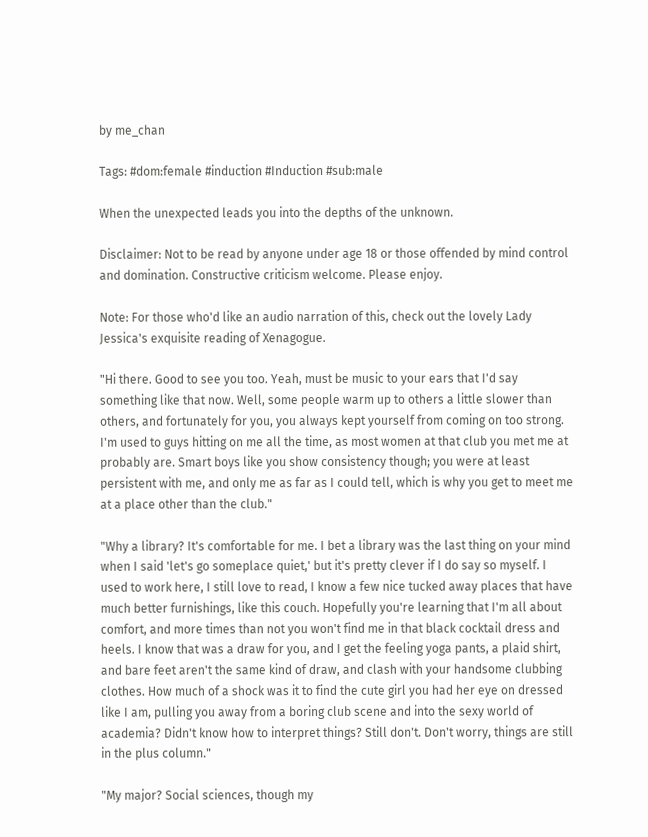by me_chan

Tags: #dom:female #induction #Induction #sub:male

When the unexpected leads you into the depths of the unknown.

Disclaimer: Not to be read by anyone under age 18 or those offended by mind control and domination. Constructive criticism welcome. Please enjoy.

Note: For those who'd like an audio narration of this, check out the lovely Lady Jessica's exquisite reading of Xenagogue.

"Hi there. Good to see you too. Yeah, must be music to your ears that I'd say something like that now. Well, some people warm up to others a little slower than others, and fortunately for you, you always kept yourself from coming on too strong. I'm used to guys hitting on me all the time, as most women at that club you met me at probably are. Smart boys like you show consistency though; you were at least persistent with me, and only me as far as I could tell, which is why you get to meet me at a place other than the club."

"Why a library? It's comfortable for me. I bet a library was the last thing on your mind when I said 'let's go someplace quiet,' but it's pretty clever if I do say so myself. I used to work here, I still love to read, I know a few nice tucked away places that have much better furnishings, like this couch. Hopefully you're learning that I'm all about comfort, and more times than not you won't find me in that black cocktail dress and heels. I know that was a draw for you, and I get the feeling yoga pants, a plaid shirt, and bare feet aren't the same kind of draw, and clash with your handsome clubbing clothes. How much of a shock was it to find the cute girl you had her eye on dressed like I am, pulling you away from a boring club scene and into the sexy world of academia? Didn't know how to interpret things? Still don't. Don't worry, things are still in the plus column."

"My major? Social sciences, though my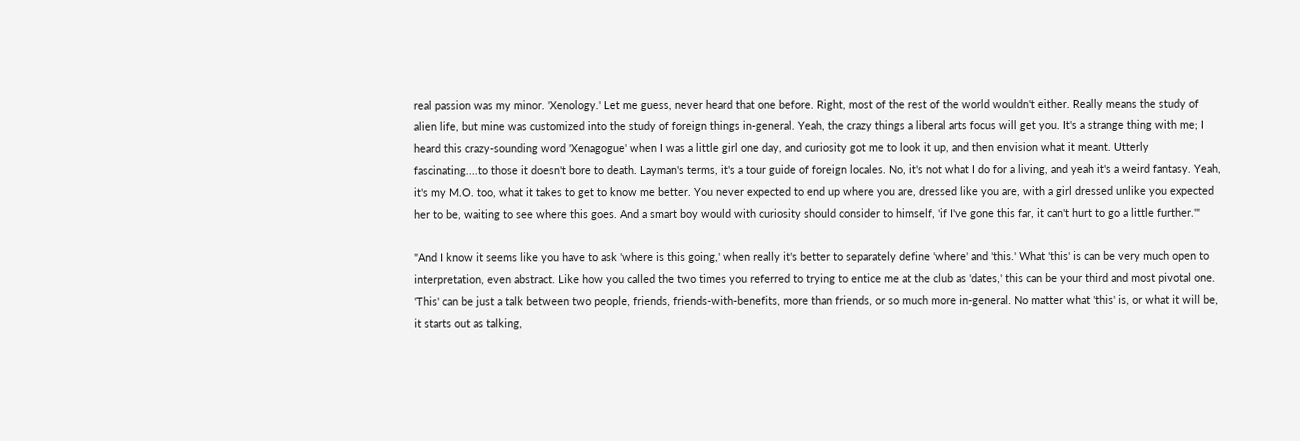real passion was my minor. 'Xenology.' Let me guess, never heard that one before. Right, most of the rest of the world wouldn't either. Really means the study of alien life, but mine was customized into the study of foreign things in-general. Yeah, the crazy things a liberal arts focus will get you. It's a strange thing with me; I heard this crazy-sounding word 'Xenagogue' when I was a little girl one day, and curiosity got me to look it up, and then envision what it meant. Utterly fascinating....to those it doesn't bore to death. Layman's terms, it's a tour guide of foreign locales. No, it's not what I do for a living, and yeah it's a weird fantasy. Yeah, it's my M.O. too, what it takes to get to know me better. You never expected to end up where you are, dressed like you are, with a girl dressed unlike you expected her to be, waiting to see where this goes. And a smart boy would with curiosity should consider to himself, 'if I've gone this far, it can't hurt to go a little further.'"

"And I know it seems like you have to ask 'where is this going,' when really it's better to separately define 'where' and 'this.' What 'this' is can be very much open to interpretation, even abstract. Like how you called the two times you referred to trying to entice me at the club as 'dates,' this can be your third and most pivotal one. 'This' can be just a talk between two people, friends, friends-with-benefits, more than friends, or so much more in-general. No matter what 'this' is, or what it will be, it starts out as talking,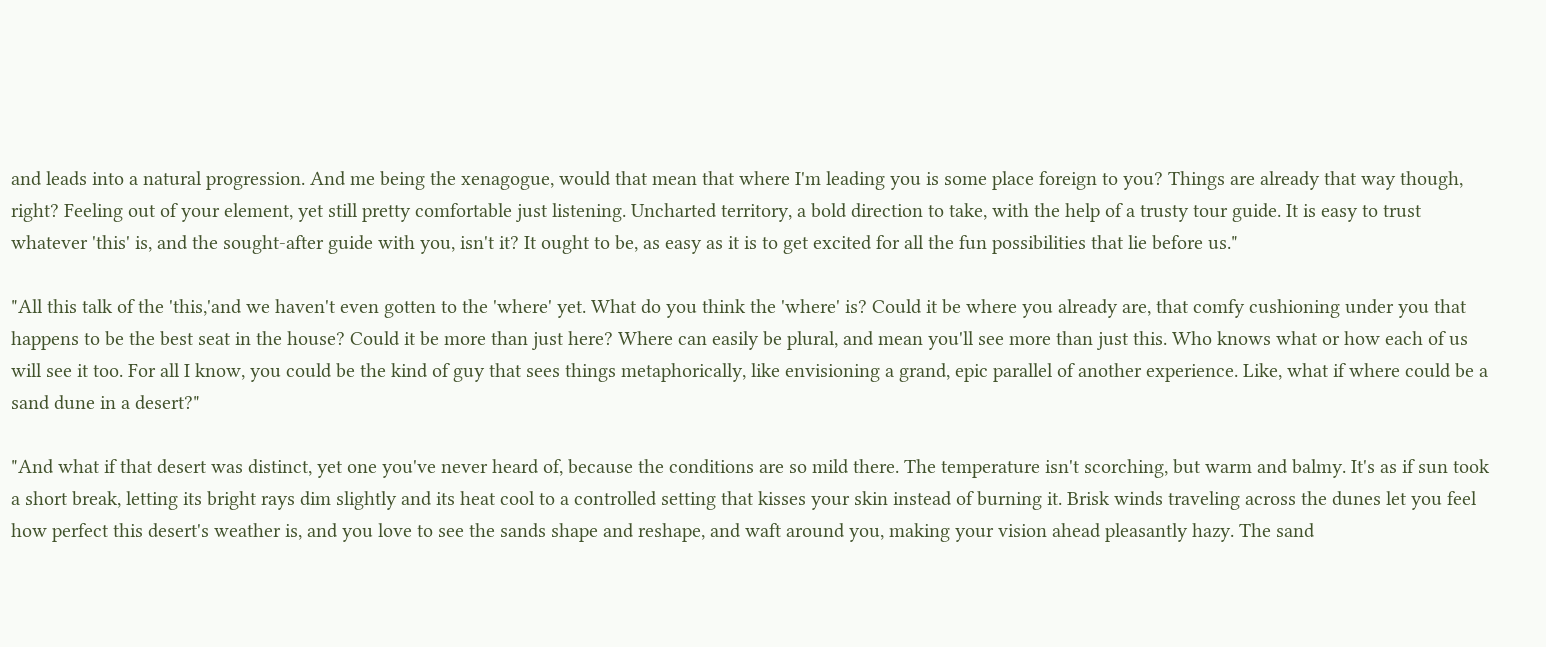and leads into a natural progression. And me being the xenagogue, would that mean that where I'm leading you is some place foreign to you? Things are already that way though, right? Feeling out of your element, yet still pretty comfortable just listening. Uncharted territory, a bold direction to take, with the help of a trusty tour guide. It is easy to trust whatever 'this' is, and the sought-after guide with you, isn't it? It ought to be, as easy as it is to get excited for all the fun possibilities that lie before us."

"All this talk of the 'this,'and we haven't even gotten to the 'where' yet. What do you think the 'where' is? Could it be where you already are, that comfy cushioning under you that happens to be the best seat in the house? Could it be more than just here? Where can easily be plural, and mean you'll see more than just this. Who knows what or how each of us will see it too. For all I know, you could be the kind of guy that sees things metaphorically, like envisioning a grand, epic parallel of another experience. Like, what if where could be a sand dune in a desert?"

"And what if that desert was distinct, yet one you've never heard of, because the conditions are so mild there. The temperature isn't scorching, but warm and balmy. It's as if sun took a short break, letting its bright rays dim slightly and its heat cool to a controlled setting that kisses your skin instead of burning it. Brisk winds traveling across the dunes let you feel how perfect this desert's weather is, and you love to see the sands shape and reshape, and waft around you, making your vision ahead pleasantly hazy. The sand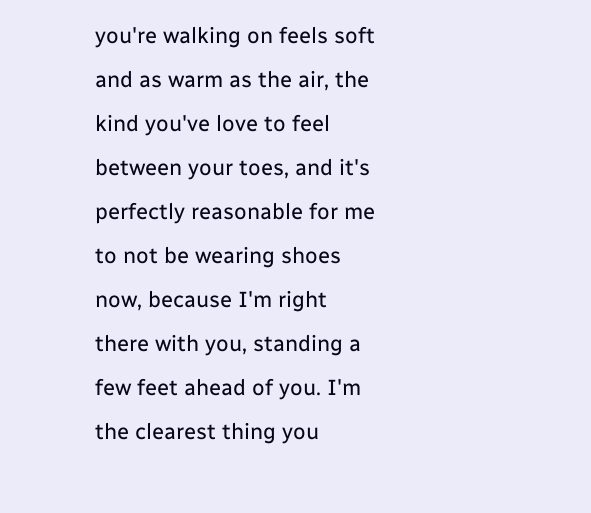you're walking on feels soft and as warm as the air, the kind you've love to feel between your toes, and it's perfectly reasonable for me to not be wearing shoes now, because I'm right there with you, standing a few feet ahead of you. I'm the clearest thing you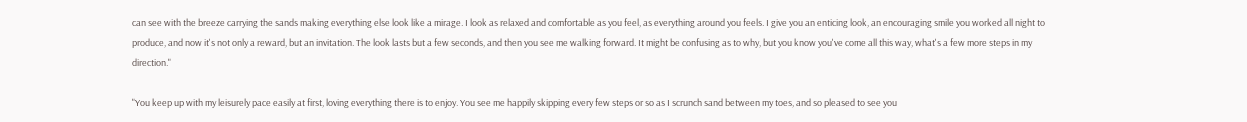can see with the breeze carrying the sands making everything else look like a mirage. I look as relaxed and comfortable as you feel, as everything around you feels. I give you an enticing look, an encouraging smile you worked all night to produce, and now it's not only a reward, but an invitation. The look lasts but a few seconds, and then you see me walking forward. It might be confusing as to why, but you know you've come all this way, what's a few more steps in my direction."

"You keep up with my leisurely pace easily at first, loving everything there is to enjoy. You see me happily skipping every few steps or so as I scrunch sand between my toes, and so pleased to see you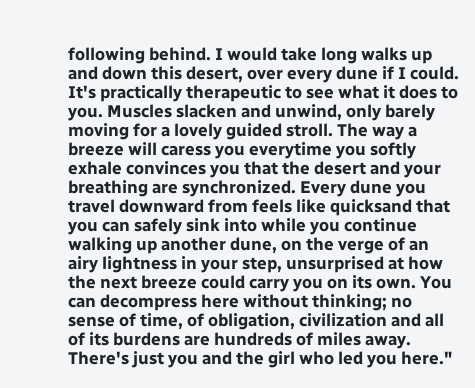following behind. I would take long walks up and down this desert, over every dune if I could. It's practically therapeutic to see what it does to you. Muscles slacken and unwind, only barely moving for a lovely guided stroll. The way a breeze will caress you everytime you softly exhale convinces you that the desert and your breathing are synchronized. Every dune you travel downward from feels like quicksand that you can safely sink into while you continue walking up another dune, on the verge of an airy lightness in your step, unsurprised at how the next breeze could carry you on its own. You can decompress here without thinking; no sense of time, of obligation, civilization and all of its burdens are hundreds of miles away. There's just you and the girl who led you here."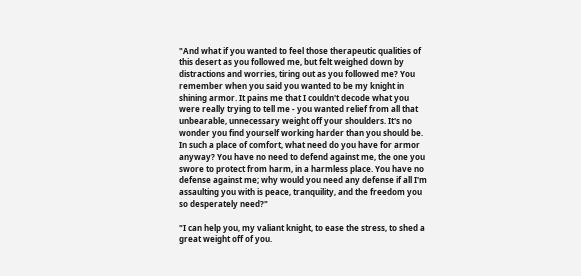"And what if you wanted to feel those therapeutic qualities of this desert as you followed me, but felt weighed down by distractions and worries, tiring out as you followed me? You remember when you said you wanted to be my knight in shining armor. It pains me that I couldn't decode what you were really trying to tell me - you wanted relief from all that unbearable, unnecessary weight off your shoulders. It's no wonder you find yourself working harder than you should be. In such a place of comfort, what need do you have for armor anyway? You have no need to defend against me, the one you swore to protect from harm, in a harmless place. You have no defense against me; why would you need any defense if all I'm assaulting you with is peace, tranquility, and the freedom you so desperately need?"

"I can help you, my valiant knight, to ease the stress, to shed a great weight off of you.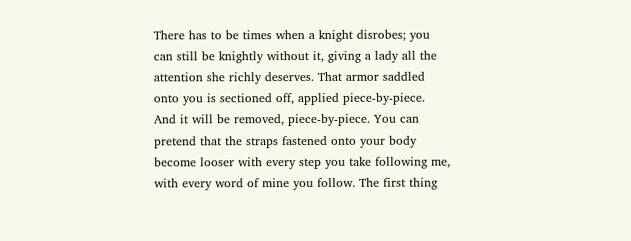There has to be times when a knight disrobes; you can still be knightly without it, giving a lady all the attention she richly deserves. That armor saddled onto you is sectioned off, applied piece-by-piece. And it will be removed, piece-by-piece. You can pretend that the straps fastened onto your body become looser with every step you take following me, with every word of mine you follow. The first thing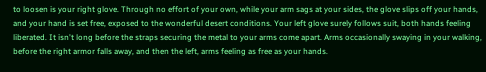to loosen is your right glove. Through no effort of your own, while your arm sags at your sides, the glove slips off your hands, and your hand is set free, exposed to the wonderful desert conditions. Your left glove surely follows suit, both hands feeling liberated. It isn't long before the straps securing the metal to your arms come apart. Arms occasionally swaying in your walking, before the right armor falls away, and then the left, arms feeling as free as your hands.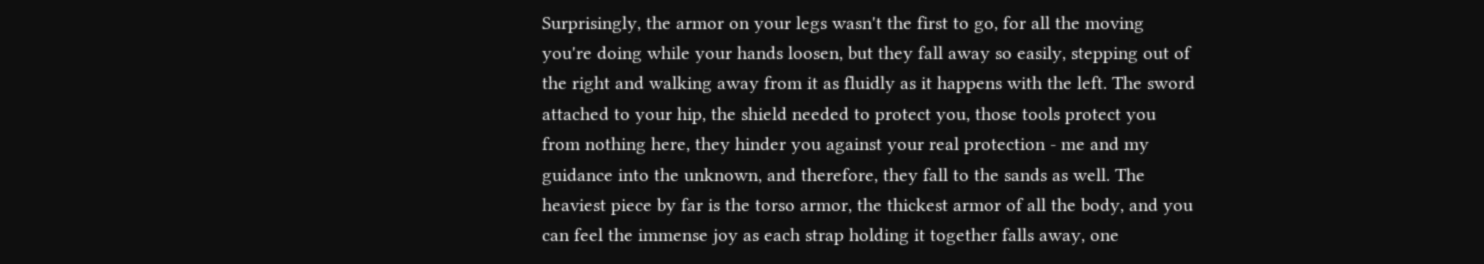Surprisingly, the armor on your legs wasn't the first to go, for all the moving you're doing while your hands loosen, but they fall away so easily, stepping out of the right and walking away from it as fluidly as it happens with the left. The sword attached to your hip, the shield needed to protect you, those tools protect you from nothing here, they hinder you against your real protection - me and my guidance into the unknown, and therefore, they fall to the sands as well. The heaviest piece by far is the torso armor, the thickest armor of all the body, and you can feel the immense joy as each strap holding it together falls away, one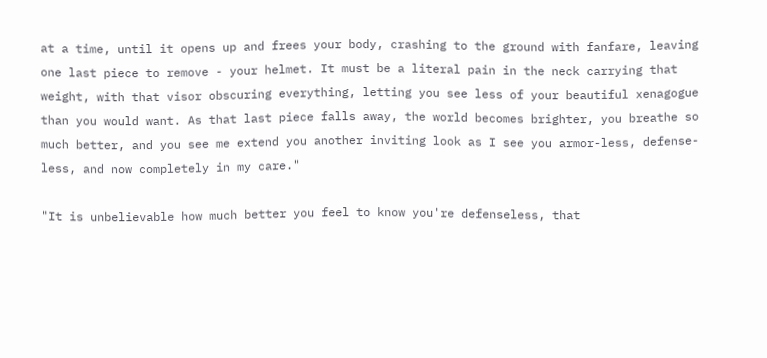at a time, until it opens up and frees your body, crashing to the ground with fanfare, leaving one last piece to remove - your helmet. It must be a literal pain in the neck carrying that weight, with that visor obscuring everything, letting you see less of your beautiful xenagogue than you would want. As that last piece falls away, the world becomes brighter, you breathe so much better, and you see me extend you another inviting look as I see you armor-less, defense-less, and now completely in my care."

"It is unbelievable how much better you feel to know you're defenseless, that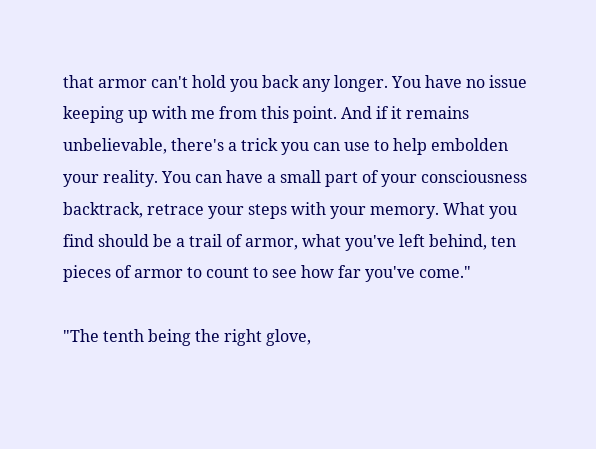that armor can't hold you back any longer. You have no issue keeping up with me from this point. And if it remains unbelievable, there's a trick you can use to help embolden your reality. You can have a small part of your consciousness backtrack, retrace your steps with your memory. What you find should be a trail of armor, what you've left behind, ten pieces of armor to count to see how far you've come."

"The tenth being the right glove,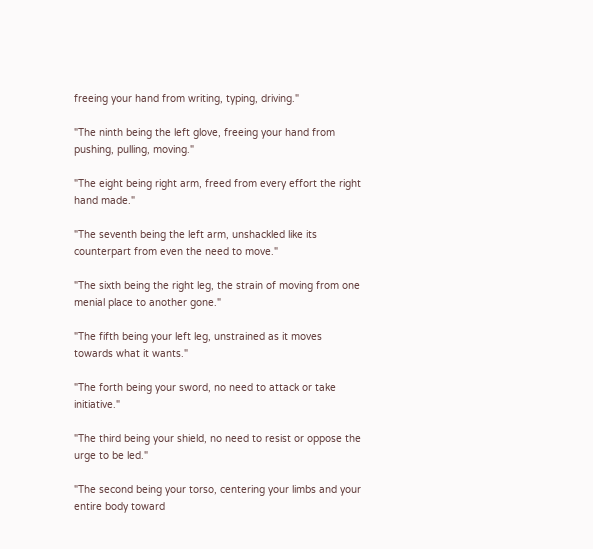freeing your hand from writing, typing, driving."

"The ninth being the left glove, freeing your hand from pushing, pulling, moving."

"The eight being right arm, freed from every effort the right hand made."

"The seventh being the left arm, unshackled like its counterpart from even the need to move."

"The sixth being the right leg, the strain of moving from one menial place to another gone."

"The fifth being your left leg, unstrained as it moves towards what it wants."

"The forth being your sword, no need to attack or take initiative."

"The third being your shield, no need to resist or oppose the urge to be led."

"The second being your torso, centering your limbs and your entire body toward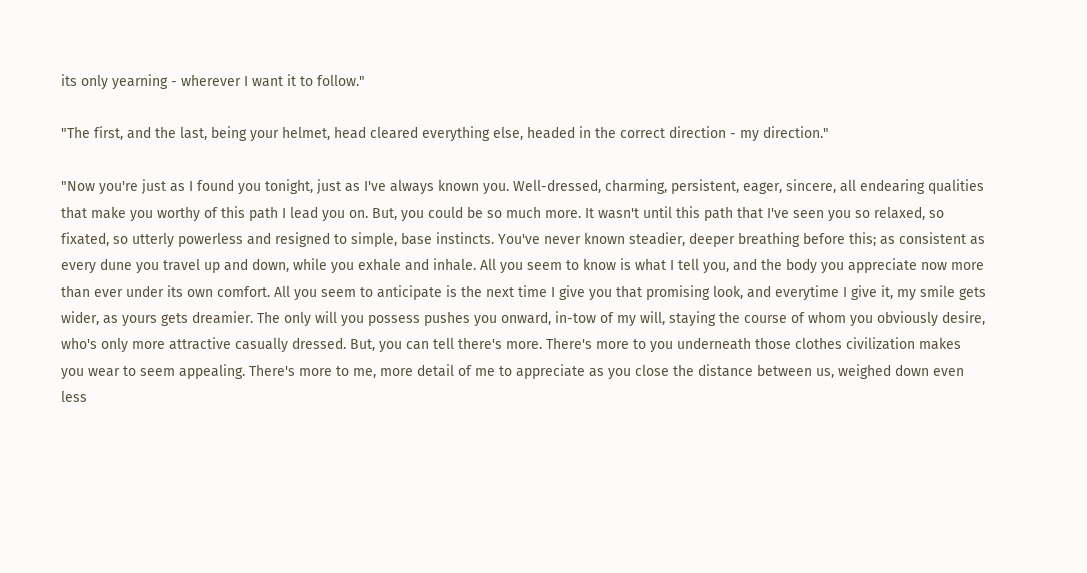its only yearning - wherever I want it to follow."

"The first, and the last, being your helmet, head cleared everything else, headed in the correct direction - my direction."

"Now you're just as I found you tonight, just as I've always known you. Well-dressed, charming, persistent, eager, sincere, all endearing qualities that make you worthy of this path I lead you on. But, you could be so much more. It wasn't until this path that I've seen you so relaxed, so fixated, so utterly powerless and resigned to simple, base instincts. You've never known steadier, deeper breathing before this; as consistent as every dune you travel up and down, while you exhale and inhale. All you seem to know is what I tell you, and the body you appreciate now more than ever under its own comfort. All you seem to anticipate is the next time I give you that promising look, and everytime I give it, my smile gets wider, as yours gets dreamier. The only will you possess pushes you onward, in-tow of my will, staying the course of whom you obviously desire, who's only more attractive casually dressed. But, you can tell there's more. There's more to you underneath those clothes civilization makes you wear to seem appealing. There's more to me, more detail of me to appreciate as you close the distance between us, weighed down even less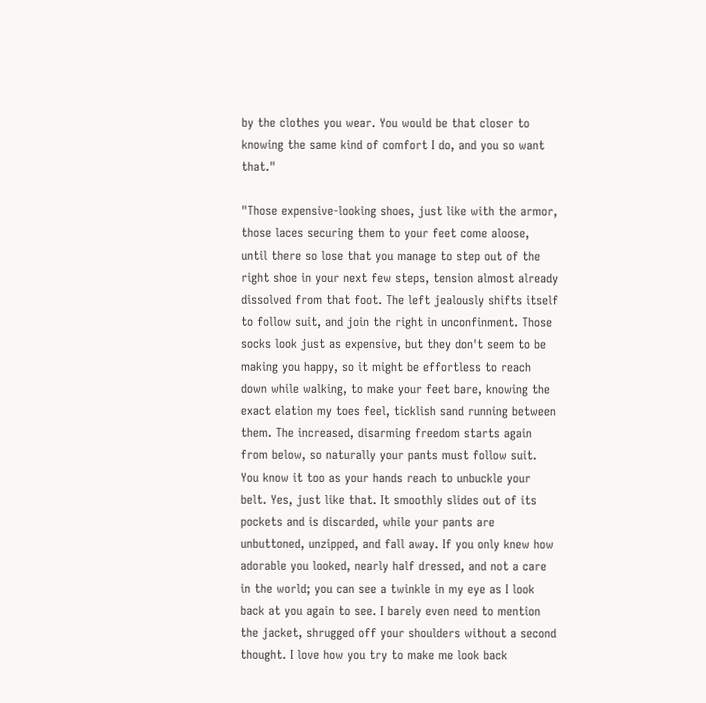by the clothes you wear. You would be that closer to knowing the same kind of comfort I do, and you so want that."

"Those expensive-looking shoes, just like with the armor, those laces securing them to your feet come aloose, until there so lose that you manage to step out of the right shoe in your next few steps, tension almost already dissolved from that foot. The left jealously shifts itself to follow suit, and join the right in unconfinment. Those socks look just as expensive, but they don't seem to be making you happy, so it might be effortless to reach down while walking, to make your feet bare, knowing the exact elation my toes feel, ticklish sand running between them. The increased, disarming freedom starts again from below, so naturally your pants must follow suit. You know it too as your hands reach to unbuckle your belt. Yes, just like that. It smoothly slides out of its pockets and is discarded, while your pants are unbuttoned, unzipped, and fall away. If you only knew how adorable you looked, nearly half dressed, and not a care in the world; you can see a twinkle in my eye as I look back at you again to see. I barely even need to mention the jacket, shrugged off your shoulders without a second thought. I love how you try to make me look back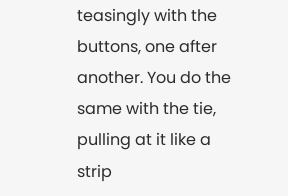teasingly with the buttons, one after another. You do the same with the tie, pulling at it like a strip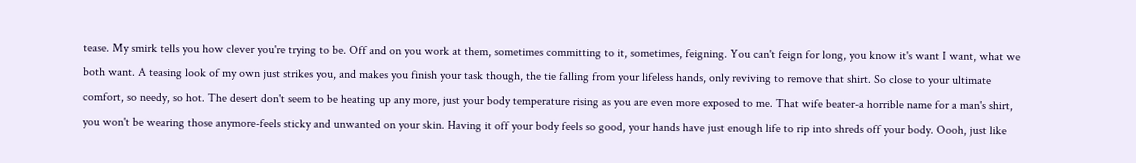tease. My smirk tells you how clever you're trying to be. Off and on you work at them, sometimes committing to it, sometimes, feigning. You can't feign for long, you know it's want I want, what we both want. A teasing look of my own just strikes you, and makes you finish your task though, the tie falling from your lifeless hands, only reviving to remove that shirt. So close to your ultimate comfort, so needy, so hot. The desert don't seem to be heating up any more, just your body temperature rising as you are even more exposed to me. That wife beater-a horrible name for a man's shirt, you won't be wearing those anymore-feels sticky and unwanted on your skin. Having it off your body feels so good, your hands have just enough life to rip into shreds off your body. Oooh, just like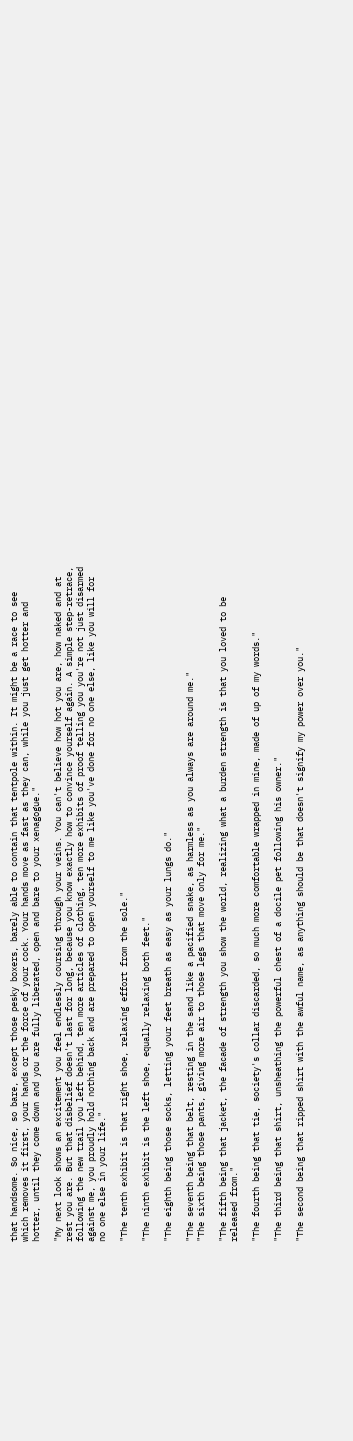that handsome. So nice, so bare, except those pesky boxers, barely able to contain that tentpole within. It might be a race to see which removes it first, your hands or the force of your cock. Your hands move as fast as they can, while you just get hotter and hotter, until they come down and you are fully liberated, open and bare to your xenagogue."

"My next look shows an excitement you feel endlessly coursing through your veins. You can't believe how hot you are, how naked and at rest you are. But that disbelief doesn't last for long, because you know exactly how to convince yourself again. A simple step-retrace, following the new trail you left behind, ten more articles of clothing, ten more exhibits of proof telling you you're not just disarmed against me, you proudly hold nothing back and are prepared to open yourself to me like you've done for no one else, like you will for no one else in your life."

"The tenth exhibit is that right shoe, relaxing effort from the sole."

"The ninth exhibit is the left shoe, equally relaxing both feet."

"The eighth being those socks, letting your feet breath as easy as your lungs do."

"The seventh being that belt, resting in the sand like a pacified snake, as harmless as you always are around me."
"The sixth being those pants, giving more air to those legs that move only for me."

"The fifth being that jacket, the facade of strength you show the world, realizing what a burden strength is that you loved to be released from."

"The fourth being that tie, society's collar discarded, so much more comfortable wrapped in mine, made of up of my words."

"The third being that shirt, unsheathing the powerful chest of a docile pet following his owner."

"The second being that ripped shirt with the awful name, as anything should be that doesn't signify my power over you."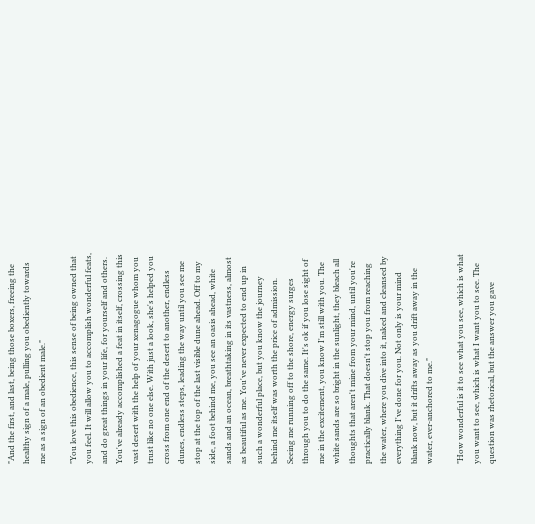"And the first, and last, being those boxers, freeing the healthy sign of a male, pulling you obediently towards me as a sign of an obedient male."

"You love this obedience, this sense of being owned that you feel. It will allow you to accomplish wonderful feats, and do great things in your life, for yourself and others. You've already accomplished a feat in itself, crossing this vast desert with the help of your xenagogue whom you trust like no one else. With just a look, she's helped you cross from one end of the desert to another, endless dunes, endless steps, leading the way until you see me stop at the top of the last visible dune ahead. Off to my side, a foot behind me, you see an oasis ahead, white sands and an ocean, breathtaking in its vastness, almost as beautiful as me. You've never expected to end up in such a wonderful place, but you know the journey behind me itself was worth the price of admission. Seeing me running off to the shore, energy surges through you to do the same. It's ok if you lose sight of me in the excitement, you know I'm still with you. The white sands are so bright in the sunlight, they bleach all thoughts that aren't mine from your mind, until you're practically blank. That doesn't stop you from reaching the water, where you dive into it, naked and cleansed by everything I've done for you. Not only is your mind blank now, but it drifts away as you drift away in the water, ever-anchored to me."

"How wonderful is it to see what you see, which is what you want to see, which is what I want you to see. The question was rhetorical, but the answer you gave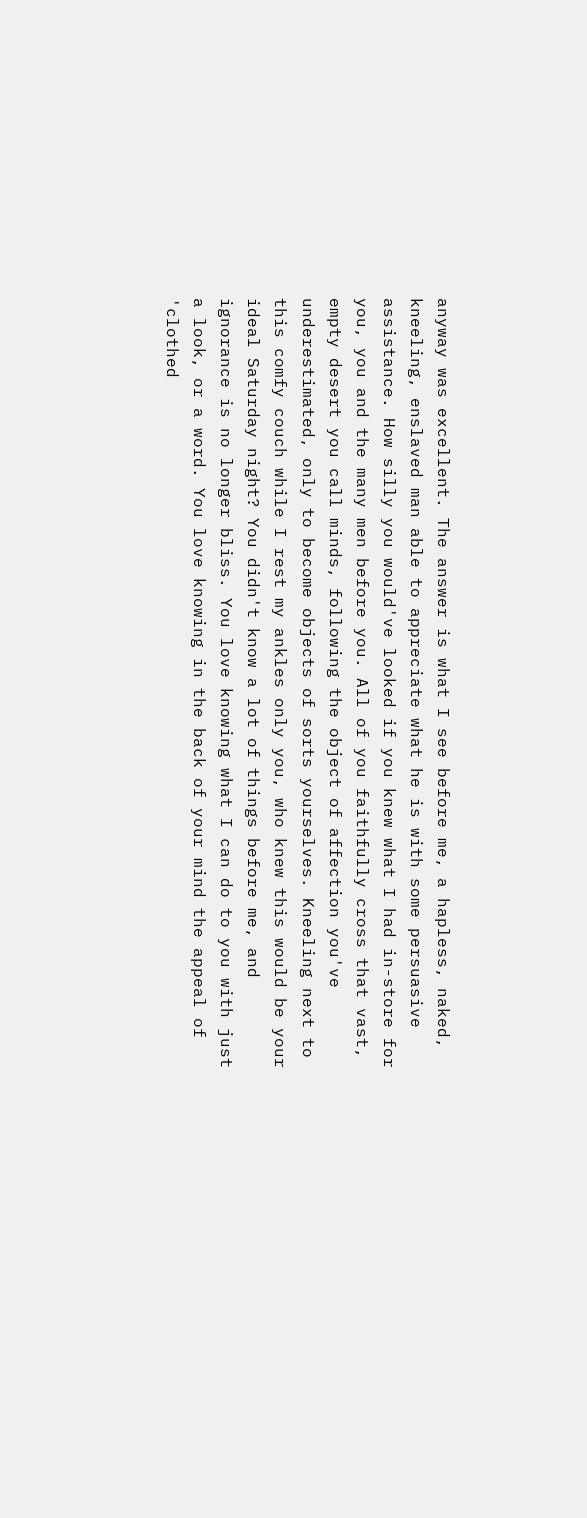anyway was excellent. The answer is what I see before me, a hapless, naked, kneeling, enslaved man able to appreciate what he is with some persuasive assistance. How silly you would've looked if you knew what I had in-store for you, you and the many men before you. All of you faithfully cross that vast, empty desert you call minds, following the object of affection you've underestimated, only to become objects of sorts yourselves. Kneeling next to this comfy couch while I rest my ankles only you, who knew this would be your ideal Saturday night? You didn't know a lot of things before me, and ignorance is no longer bliss. You love knowing what I can do to you with just a look, or a word. You love knowing in the back of your mind the appeal of 'clothed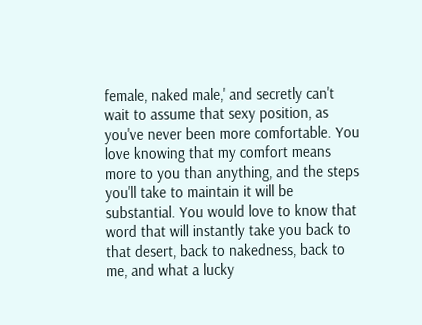female, naked male,' and secretly can't wait to assume that sexy position, as you've never been more comfortable. You love knowing that my comfort means more to you than anything, and the steps you'll take to maintain it will be substantial. You would love to know that word that will instantly take you back to that desert, back to nakedness, back to me, and what a lucky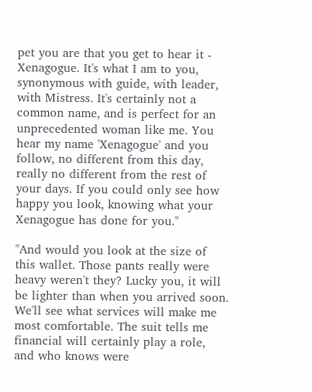pet you are that you get to hear it - Xenagogue. It's what I am to you, synonymous with guide, with leader, with Mistress. It's certainly not a common name, and is perfect for an unprecedented woman like me. You hear my name 'Xenagogue' and you follow, no different from this day, really no different from the rest of your days. If you could only see how happy you look, knowing what your Xenagogue has done for you."

"And would you look at the size of this wallet. Those pants really were heavy weren't they? Lucky you, it will be lighter than when you arrived soon. We'll see what services will make me most comfortable. The suit tells me financial will certainly play a role, and who knows were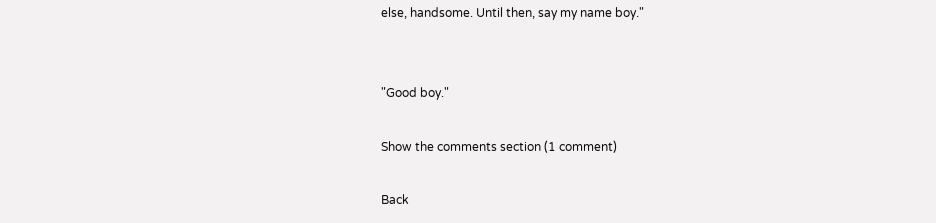else, handsome. Until then, say my name boy."


"Good boy."

Show the comments section (1 comment)

Back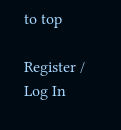to top

Register / Log In